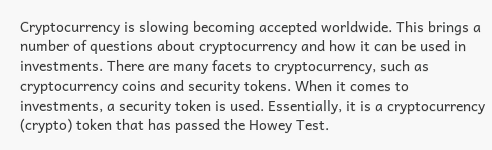Cryptocurrency is slowing becoming accepted worldwide. This brings a number of questions about cryptocurrency and how it can be used in investments. There are many facets to cryptocurrency, such as cryptocurrency coins and security tokens. When it comes to investments, a security token is used. Essentially, it is a cryptocurrency (crypto) token that has passed the Howey Test.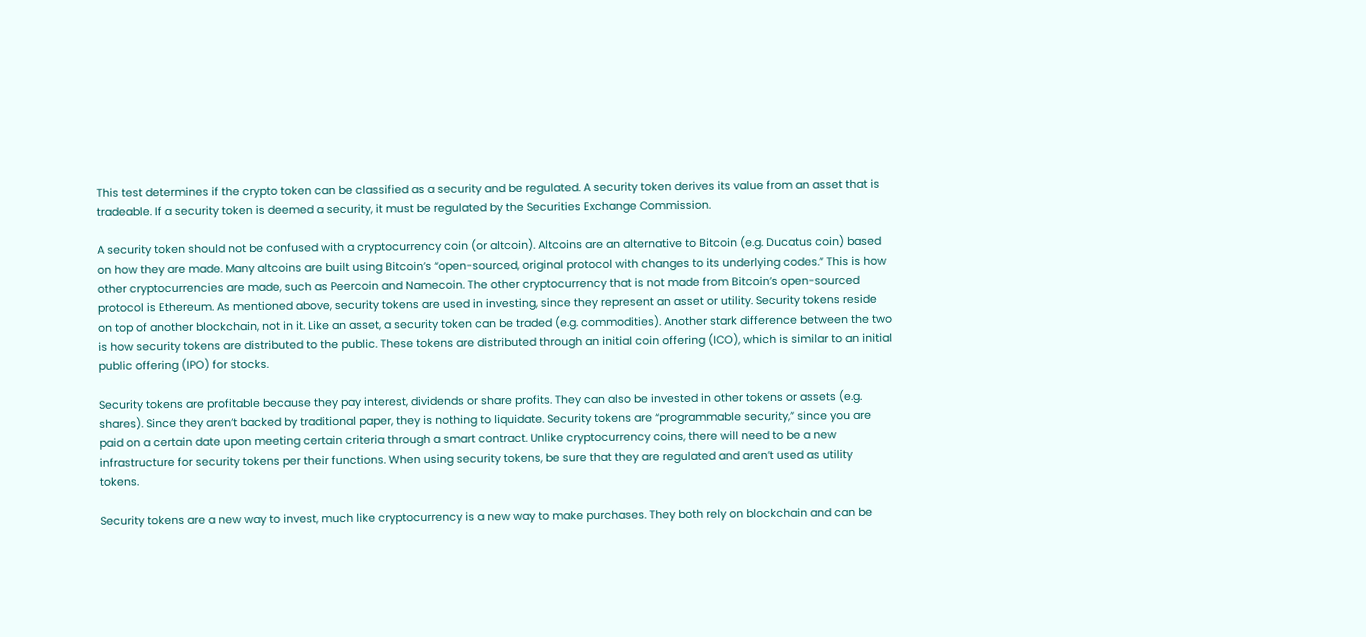This test determines if the crypto token can be classified as a security and be regulated. A security token derives its value from an asset that is tradeable. If a security token is deemed a security, it must be regulated by the Securities Exchange Commission.

A security token should not be confused with a cryptocurrency coin (or altcoin). Altcoins are an alternative to Bitcoin (e.g. Ducatus coin) based on how they are made. Many altcoins are built using Bitcoin’s “open-sourced, original protocol with changes to its underlying codes.” This is how other cryptocurrencies are made, such as Peercoin and Namecoin. The other cryptocurrency that is not made from Bitcoin’s open-sourced protocol is Ethereum. As mentioned above, security tokens are used in investing, since they represent an asset or utility. Security tokens reside on top of another blockchain, not in it. Like an asset, a security token can be traded (e.g. commodities). Another stark difference between the two is how security tokens are distributed to the public. These tokens are distributed through an initial coin offering (ICO), which is similar to an initial public offering (IPO) for stocks.

Security tokens are profitable because they pay interest, dividends or share profits. They can also be invested in other tokens or assets (e.g. shares). Since they aren’t backed by traditional paper, they is nothing to liquidate. Security tokens are “programmable security,” since you are paid on a certain date upon meeting certain criteria through a smart contract. Unlike cryptocurrency coins, there will need to be a new infrastructure for security tokens per their functions. When using security tokens, be sure that they are regulated and aren’t used as utility tokens.

Security tokens are a new way to invest, much like cryptocurrency is a new way to make purchases. They both rely on blockchain and can be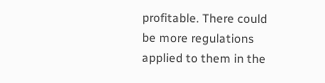profitable. There could be more regulations applied to them in the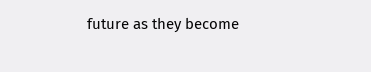future as they become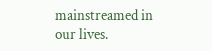mainstreamed in our lives.